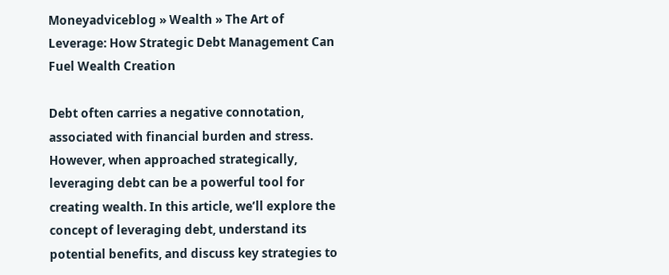Moneyadviceblog » Wealth » The Art of Leverage: How Strategic Debt Management Can Fuel Wealth Creation

Debt often carries a negative connotation, associated with financial burden and stress. However, when approached strategically, leveraging debt can be a powerful tool for creating wealth. In this article, we’ll explore the concept of leveraging debt, understand its potential benefits, and discuss key strategies to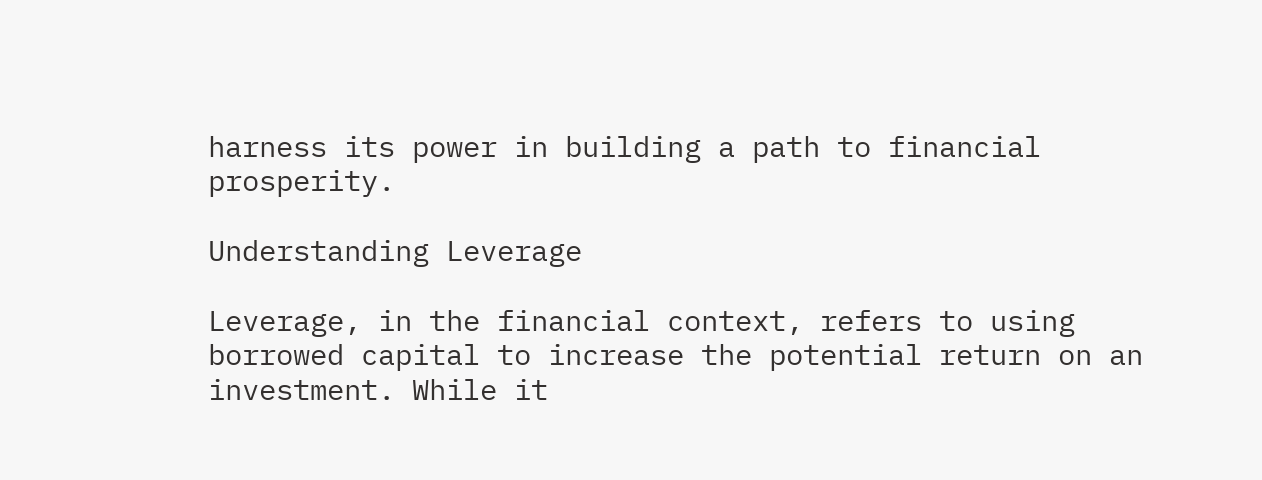harness its power in building a path to financial prosperity.

Understanding Leverage

Leverage, in the financial context, refers to using borrowed capital to increase the potential return on an investment. While it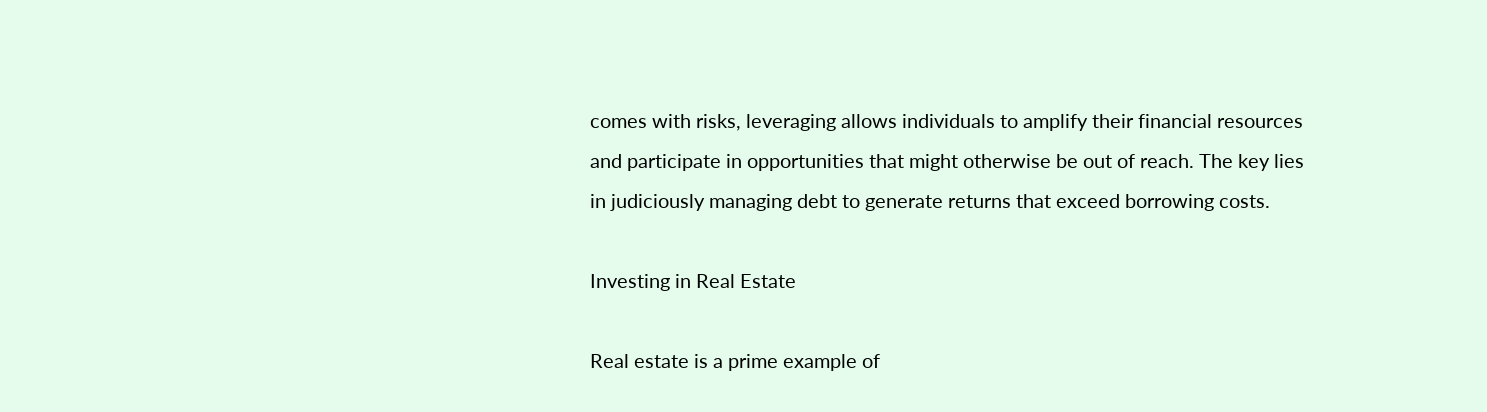comes with risks, leveraging allows individuals to amplify their financial resources and participate in opportunities that might otherwise be out of reach. The key lies in judiciously managing debt to generate returns that exceed borrowing costs.

Investing in Real Estate

Real estate is a prime example of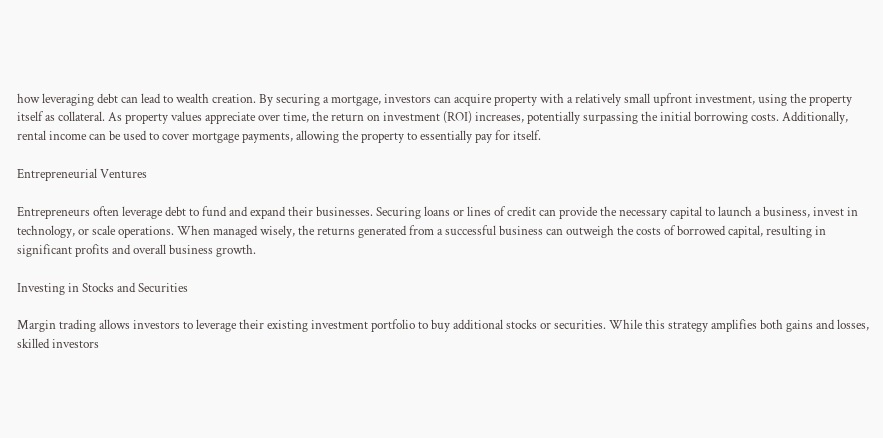how leveraging debt can lead to wealth creation. By securing a mortgage, investors can acquire property with a relatively small upfront investment, using the property itself as collateral. As property values appreciate over time, the return on investment (ROI) increases, potentially surpassing the initial borrowing costs. Additionally, rental income can be used to cover mortgage payments, allowing the property to essentially pay for itself.

Entrepreneurial Ventures

Entrepreneurs often leverage debt to fund and expand their businesses. Securing loans or lines of credit can provide the necessary capital to launch a business, invest in technology, or scale operations. When managed wisely, the returns generated from a successful business can outweigh the costs of borrowed capital, resulting in significant profits and overall business growth.

Investing in Stocks and Securities

Margin trading allows investors to leverage their existing investment portfolio to buy additional stocks or securities. While this strategy amplifies both gains and losses, skilled investors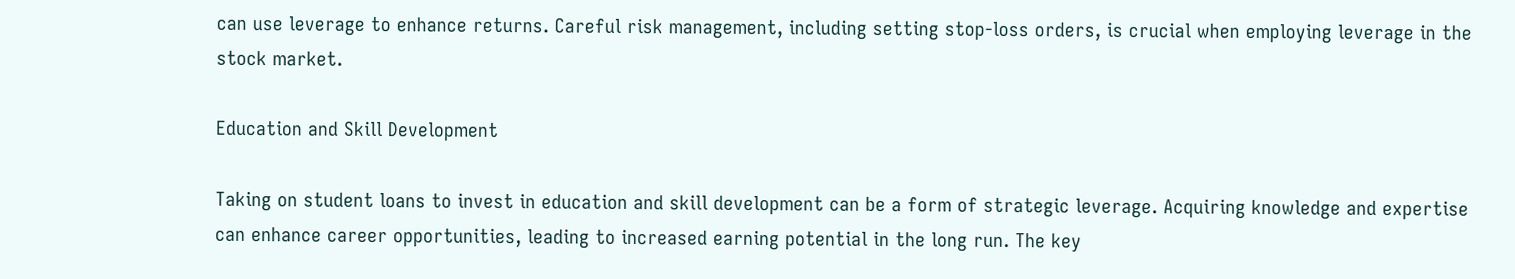can use leverage to enhance returns. Careful risk management, including setting stop-loss orders, is crucial when employing leverage in the stock market.

Education and Skill Development

Taking on student loans to invest in education and skill development can be a form of strategic leverage. Acquiring knowledge and expertise can enhance career opportunities, leading to increased earning potential in the long run. The key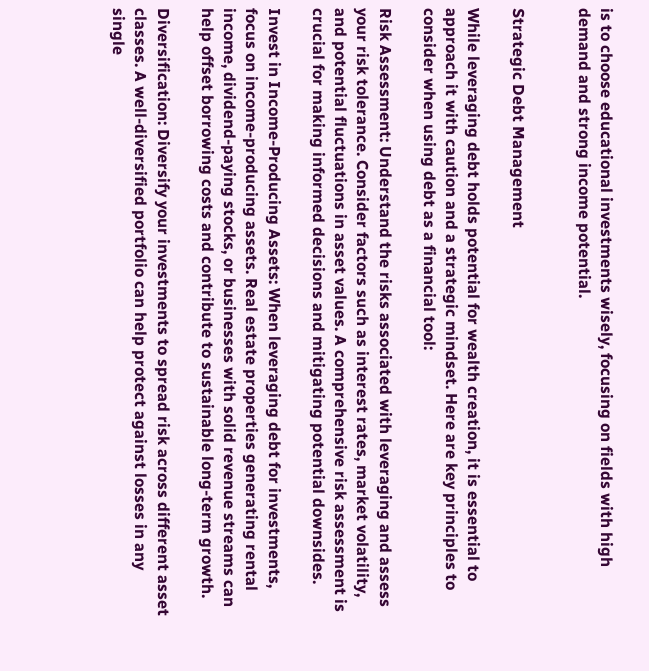is to choose educational investments wisely, focusing on fields with high demand and strong income potential.


Strategic Debt Management

While leveraging debt holds potential for wealth creation, it is essential to approach it with caution and a strategic mindset. Here are key principles to consider when using debt as a financial tool:

Risk Assessment: Understand the risks associated with leveraging and assess your risk tolerance. Consider factors such as interest rates, market volatility, and potential fluctuations in asset values. A comprehensive risk assessment is crucial for making informed decisions and mitigating potential downsides.

Invest in Income-Producing Assets: When leveraging debt for investments, focus on income-producing assets. Real estate properties generating rental income, dividend-paying stocks, or businesses with solid revenue streams can help offset borrowing costs and contribute to sustainable long-term growth.

Diversification: Diversify your investments to spread risk across different asset classes. A well-diversified portfolio can help protect against losses in any single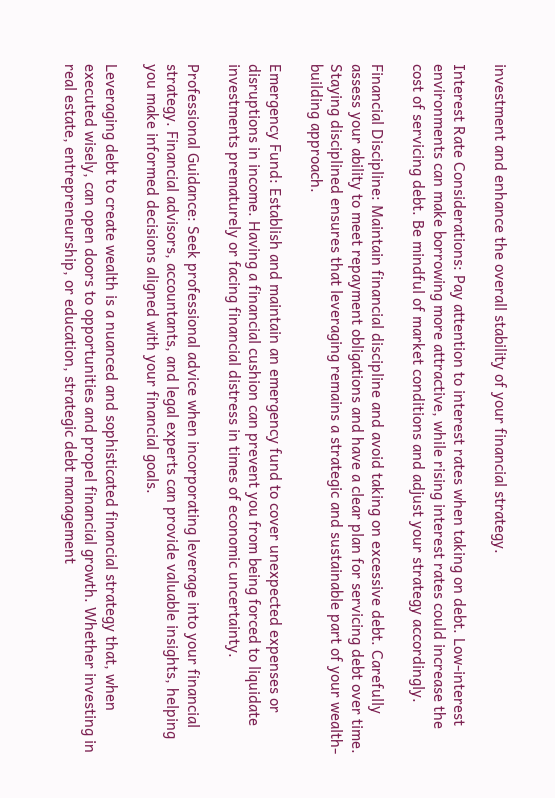investment and enhance the overall stability of your financial strategy.

Interest Rate Considerations: Pay attention to interest rates when taking on debt. Low-interest environments can make borrowing more attractive, while rising interest rates could increase the cost of servicing debt. Be mindful of market conditions and adjust your strategy accordingly.

Financial Discipline: Maintain financial discipline and avoid taking on excessive debt. Carefully assess your ability to meet repayment obligations and have a clear plan for servicing debt over time. Staying disciplined ensures that leveraging remains a strategic and sustainable part of your wealth-building approach.

Emergency Fund: Establish and maintain an emergency fund to cover unexpected expenses or disruptions in income. Having a financial cushion can prevent you from being forced to liquidate investments prematurely or facing financial distress in times of economic uncertainty.

Professional Guidance: Seek professional advice when incorporating leverage into your financial strategy. Financial advisors, accountants, and legal experts can provide valuable insights, helping you make informed decisions aligned with your financial goals.

Leveraging debt to create wealth is a nuanced and sophisticated financial strategy that, when executed wisely, can open doors to opportunities and propel financial growth. Whether investing in real estate, entrepreneurship, or education, strategic debt management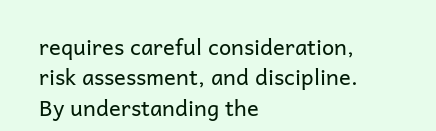requires careful consideration, risk assessment, and discipline. By understanding the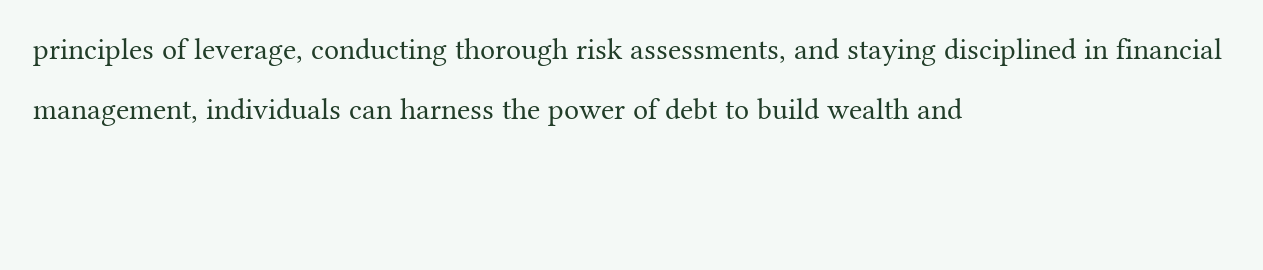principles of leverage, conducting thorough risk assessments, and staying disciplined in financial management, individuals can harness the power of debt to build wealth and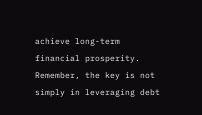achieve long-term financial prosperity. Remember, the key is not simply in leveraging debt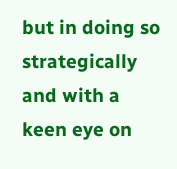but in doing so strategically and with a keen eye on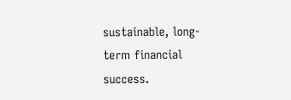sustainable, long-term financial success.